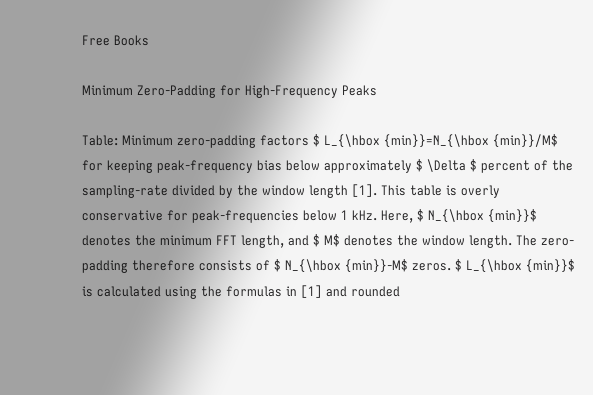Free Books

Minimum Zero-Padding for High-Frequency Peaks

Table: Minimum zero-padding factors $ L_{\hbox {min}}=N_{\hbox {min}}/M$ for keeping peak-frequency bias below approximately $ \Delta $ percent of the sampling-rate divided by the window length [1]. This table is overly conservative for peak-frequencies below 1 kHz. Here, $ N_{\hbox {min}}$ denotes the minimum FFT length, and $ M$ denotes the window length. The zero-padding therefore consists of $ N_{\hbox {min}}-M$ zeros. $ L_{\hbox {min}}$ is calculated using the formulas in [1] and rounded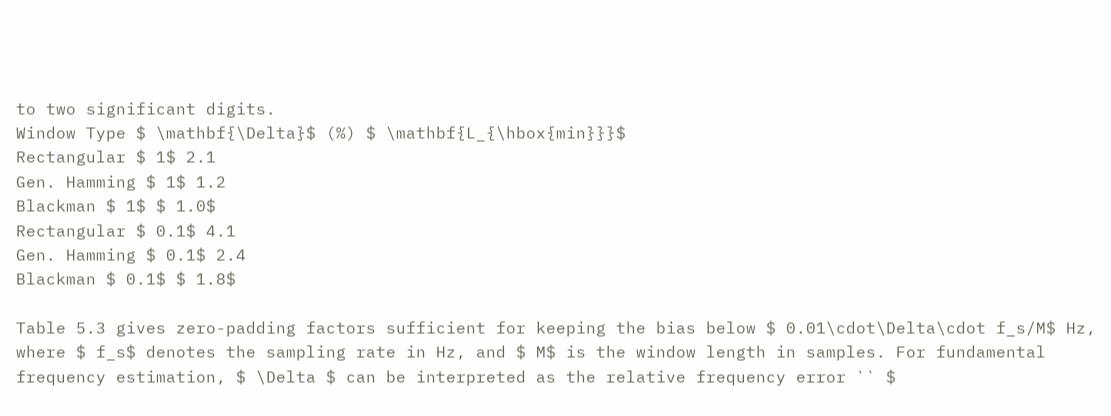to two significant digits.
Window Type $ \mathbf{\Delta}$ (%) $ \mathbf{L_{\hbox{min}}}$
Rectangular $ 1$ 2.1
Gen. Hamming $ 1$ 1.2
Blackman $ 1$ $ 1.0$
Rectangular $ 0.1$ 4.1
Gen. Hamming $ 0.1$ 2.4
Blackman $ 0.1$ $ 1.8$

Table 5.3 gives zero-padding factors sufficient for keeping the bias below $ 0.01\cdot\Delta\cdot f_s/M$ Hz, where $ f_s$ denotes the sampling rate in Hz, and $ M$ is the window length in samples. For fundamental frequency estimation, $ \Delta $ can be interpreted as the relative frequency error `` $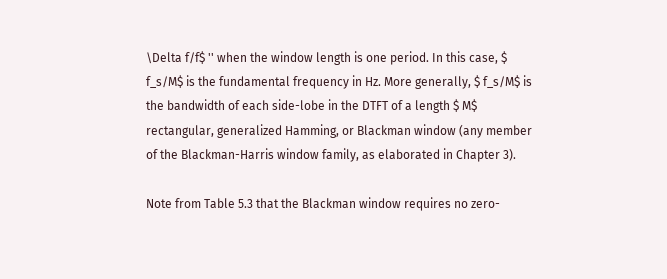\Delta f/f$ '' when the window length is one period. In this case, $ f_s/M$ is the fundamental frequency in Hz. More generally, $ f_s/M$ is the bandwidth of each side-lobe in the DTFT of a length $ M$ rectangular, generalized Hamming, or Blackman window (any member of the Blackman-Harris window family, as elaborated in Chapter 3).

Note from Table 5.3 that the Blackman window requires no zero-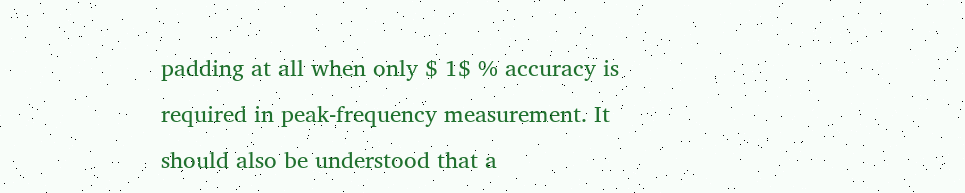padding at all when only $ 1$ % accuracy is required in peak-frequency measurement. It should also be understood that a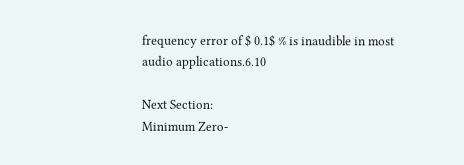frequency error of $ 0.1$ % is inaudible in most audio applications.6.10

Next Section:
Minimum Zero-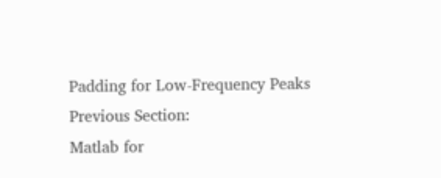Padding for Low-Frequency Peaks
Previous Section:
Matlab for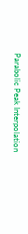Parabolic Peak Interpolation